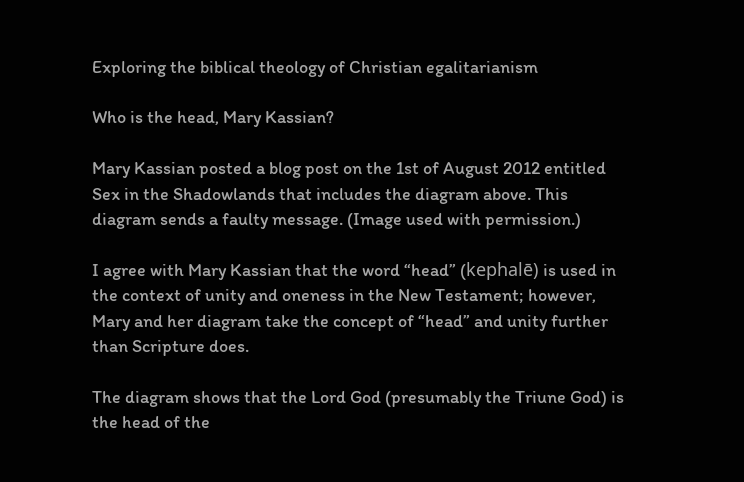Exploring the biblical theology of Christian egalitarianism

Who is the head, Mary Kassian?

Mary Kassian posted a blog post on the 1st of August 2012 entitled Sex in the Shadowlands that includes the diagram above. This diagram sends a faulty message. (Image used with permission.)

I agree with Mary Kassian that the word “head” (kephalē) is used in the context of unity and oneness in the New Testament; however, Mary and her diagram take the concept of “head” and unity further than Scripture does.

The diagram shows that the Lord God (presumably the Triune God) is the head of the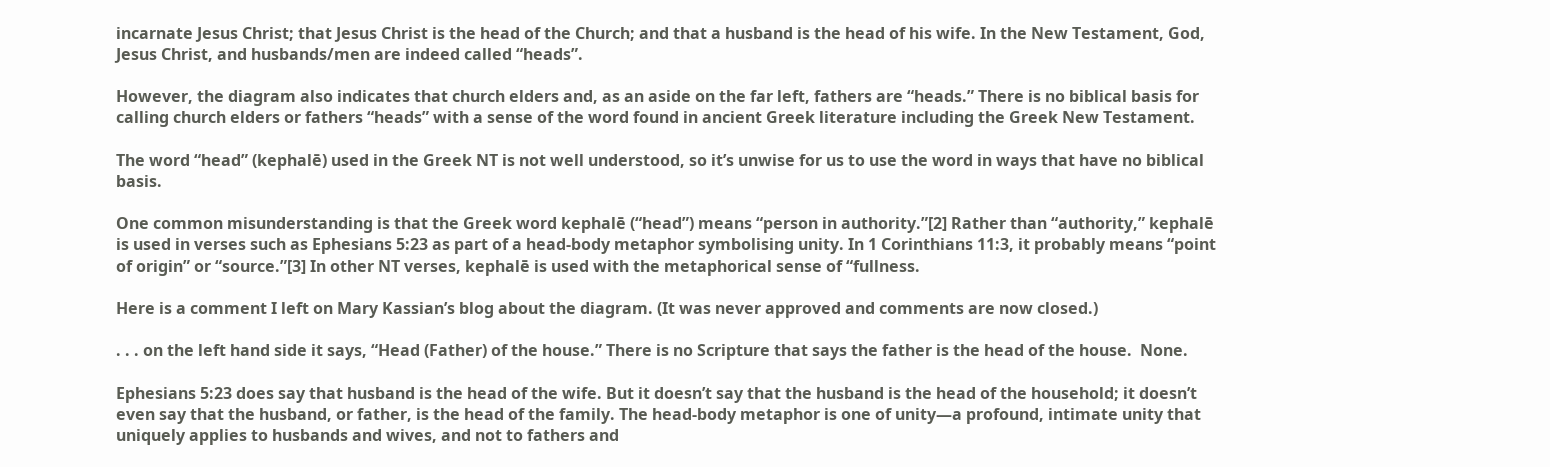incarnate Jesus Christ; that Jesus Christ is the head of the Church; and that a husband is the head of his wife. In the New Testament, God, Jesus Christ, and husbands/men are indeed called “heads”.

However, the diagram also indicates that church elders and, as an aside on the far left, fathers are “heads.” There is no biblical basis for calling church elders or fathers “heads” with a sense of the word found in ancient Greek literature including the Greek New Testament.

The word “head” (kephalē) used in the Greek NT is not well understood, so it’s unwise for us to use the word in ways that have no biblical basis.

One common misunderstanding is that the Greek word kephalē (“head”) means “person in authority.”[2] Rather than “authority,” kephalē is used in verses such as Ephesians 5:23 as part of a head-body metaphor symbolising unity. In 1 Corinthians 11:3, it probably means “point of origin” or “source.”[3] In other NT verses, kephalē is used with the metaphorical sense of “fullness.

Here is a comment I left on Mary Kassian’s blog about the diagram. (It was never approved and comments are now closed.)

. . . on the left hand side it says, “Head (Father) of the house.” There is no Scripture that says the father is the head of the house.  None.

Ephesians 5:23 does say that husband is the head of the wife. But it doesn’t say that the husband is the head of the household; it doesn’t even say that the husband, or father, is the head of the family. The head-body metaphor is one of unity—a profound, intimate unity that uniquely applies to husbands and wives, and not to fathers and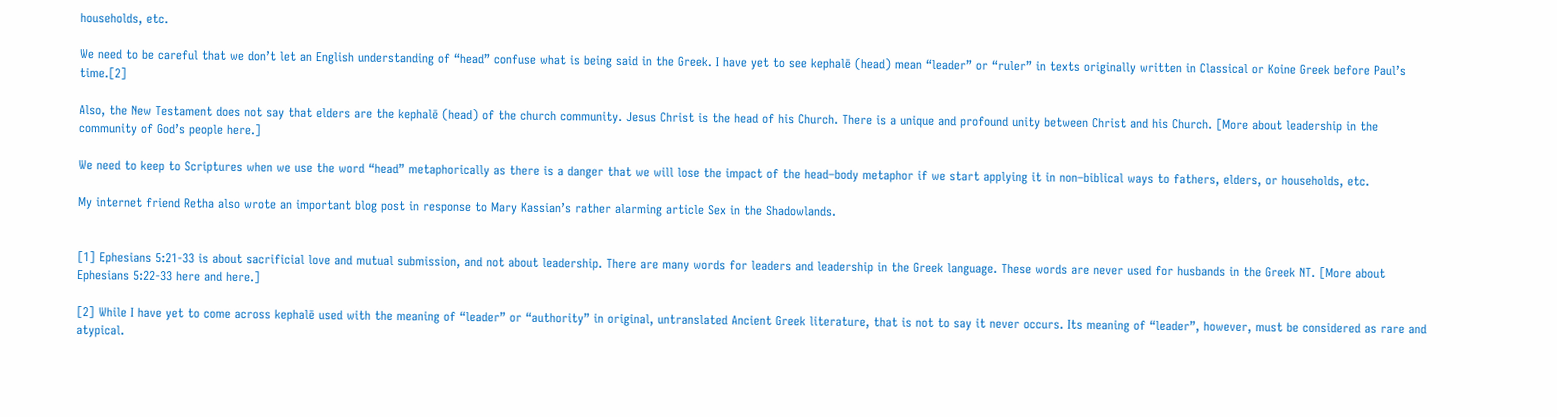households, etc.

We need to be careful that we don’t let an English understanding of “head” confuse what is being said in the Greek. I have yet to see kephalē (head) mean “leader” or “ruler” in texts originally written in Classical or Koine Greek before Paul’s time.[2]

Also, the New Testament does not say that elders are the kephalē (head) of the church community. Jesus Christ is the head of his Church. There is a unique and profound unity between Christ and his Church. [More about leadership in the community of God’s people here.]

We need to keep to Scriptures when we use the word “head” metaphorically as there is a danger that we will lose the impact of the head–body metaphor if we start applying it in non–biblical ways to fathers, elders, or households, etc.

My internet friend Retha also wrote an important blog post in response to Mary Kassian’s rather alarming article Sex in the Shadowlands.


[1] Ephesians 5:21-33 is about sacrificial love and mutual submission, and not about leadership. There are many words for leaders and leadership in the Greek language. These words are never used for husbands in the Greek NT. [More about Ephesians 5:22-33 here and here.]

[2] While I have yet to come across kephalē used with the meaning of “leader” or “authority” in original, untranslated Ancient Greek literature, that is not to say it never occurs. Its meaning of “leader”, however, must be considered as rare and atypical.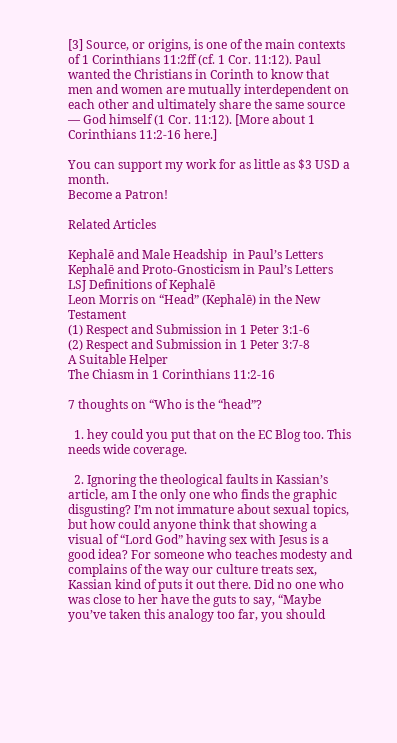[3] Source, or origins, is one of the main contexts of 1 Corinthians 11:2ff (cf. 1 Cor. 11:12). Paul wanted the Christians in Corinth to know that men and women are mutually interdependent on each other and ultimately share the same source — God himself (1 Cor. 11:12). [More about 1 Corinthians 11:2-16 here.]

You can support my work for as little as $3 USD a month.
Become a Patron!

Related Articles

Kephalē and Male Headship  in Paul’s Letters
Kephalē and Proto-Gnosticism in Paul’s Letters
LSJ Definitions of Kephalē
Leon Morris on “Head” (Kephalē) in the New Testament
(1) Respect and Submission in 1 Peter 3:1-6
(2) Respect and Submission in 1 Peter 3:7-8
A Suitable Helper
The Chiasm in 1 Corinthians 11:2-16

7 thoughts on “Who is the “head”?

  1. hey could you put that on the EC Blog too. This needs wide coverage.

  2. Ignoring the theological faults in Kassian’s article, am I the only one who finds the graphic disgusting? I’m not immature about sexual topics, but how could anyone think that showing a visual of “Lord God” having sex with Jesus is a good idea? For someone who teaches modesty and complains of the way our culture treats sex, Kassian kind of puts it out there. Did no one who was close to her have the guts to say, “Maybe you’ve taken this analogy too far, you should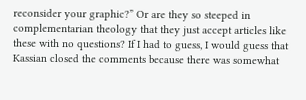reconsider your graphic?” Or are they so steeped in complementarian theology that they just accept articles like these with no questions? If I had to guess, I would guess that Kassian closed the comments because there was somewhat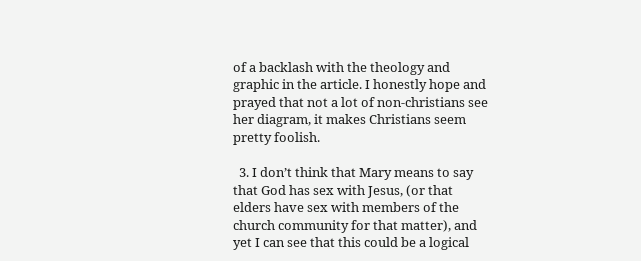of a backlash with the theology and graphic in the article. I honestly hope and prayed that not a lot of non-christians see her diagram, it makes Christians seem pretty foolish.

  3. I don’t think that Mary means to say that God has sex with Jesus, (or that elders have sex with members of the church community for that matter), and yet I can see that this could be a logical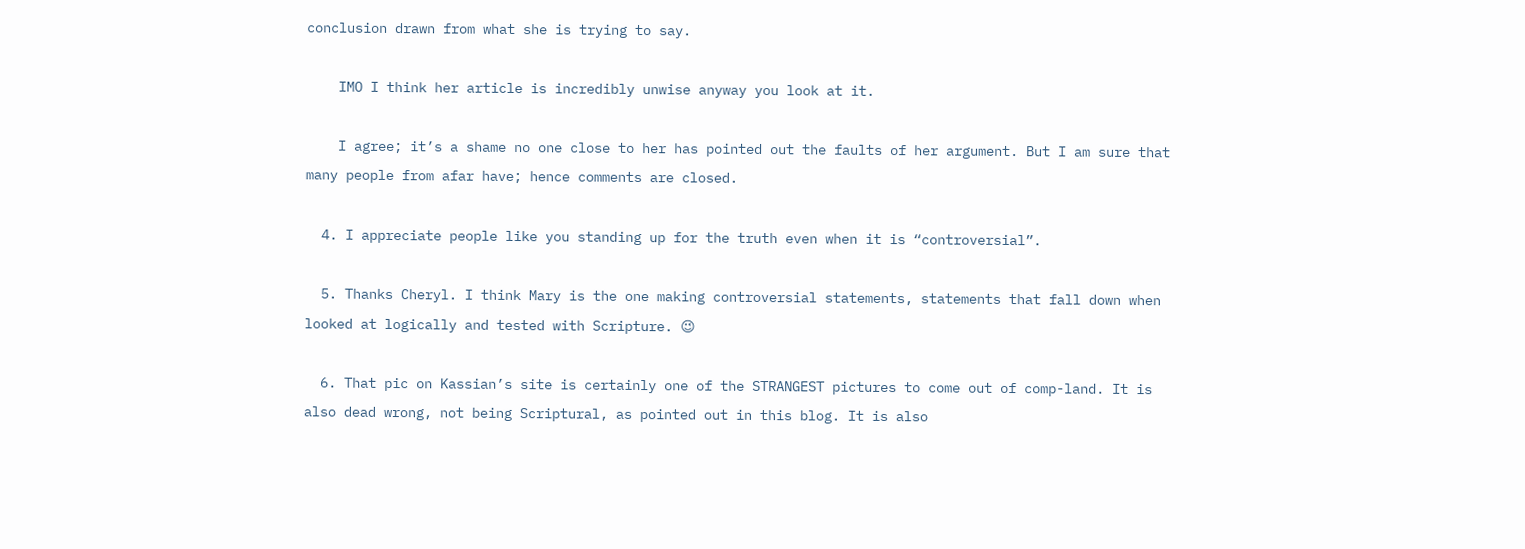conclusion drawn from what she is trying to say.

    IMO I think her article is incredibly unwise anyway you look at it.

    I agree; it’s a shame no one close to her has pointed out the faults of her argument. But I am sure that many people from afar have; hence comments are closed.

  4. I appreciate people like you standing up for the truth even when it is “controversial”.

  5. Thanks Cheryl. I think Mary is the one making controversial statements, statements that fall down when looked at logically and tested with Scripture. 😉

  6. That pic on Kassian’s site is certainly one of the STRANGEST pictures to come out of comp-land. It is also dead wrong, not being Scriptural, as pointed out in this blog. It is also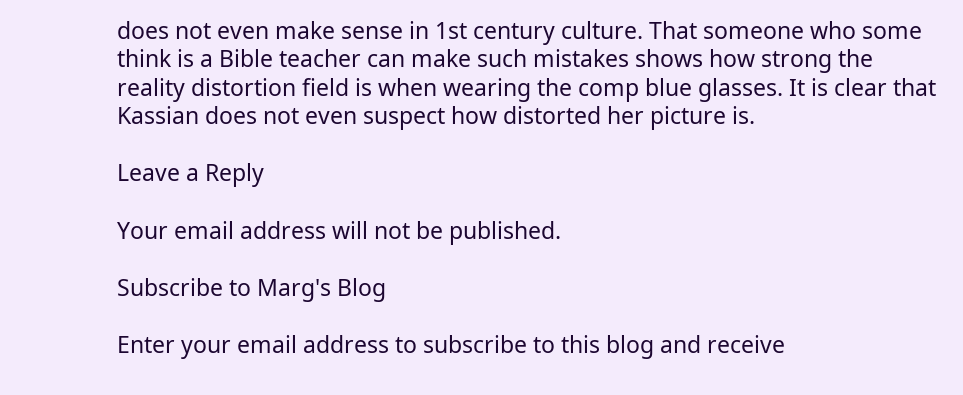does not even make sense in 1st century culture. That someone who some think is a Bible teacher can make such mistakes shows how strong the reality distortion field is when wearing the comp blue glasses. It is clear that Kassian does not even suspect how distorted her picture is.

Leave a Reply

Your email address will not be published.

Subscribe to Marg's Blog

Enter your email address to subscribe to this blog and receive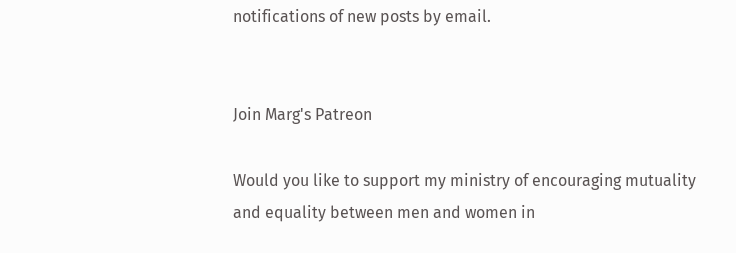notifications of new posts by email.


Join Marg's Patreon

Would you like to support my ministry of encouraging mutuality and equality between men and women in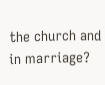the church and in marriage?